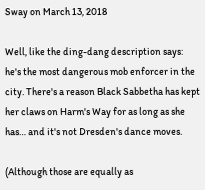Sway on March 13, 2018

Well, like the ding-dang description says: he's the most dangerous mob enforcer in the city. There's a reason Black Sabbetha has kept her claws on Harm's Way for as long as she has… and it's not Dresden's dance moves.

(Although those are equally as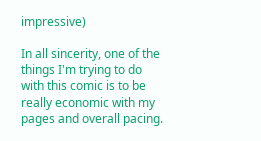impressive)

In all sincerity, one of the things I'm trying to do with this comic is to be really economic with my pages and overall pacing.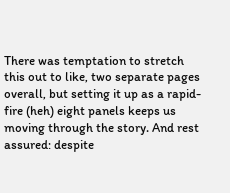There was temptation to stretch this out to like, two separate pages overall, but setting it up as a rapid-fire (heh) eight panels keeps us moving through the story. And rest assured: despite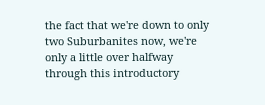the fact that we're down to only two Suburbanites now, we're only a little over halfway through this introductory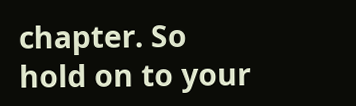chapter. So hold on to your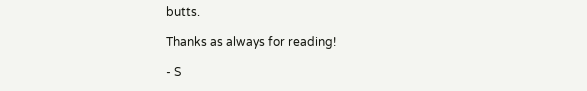butts.

Thanks as always for reading!

- S